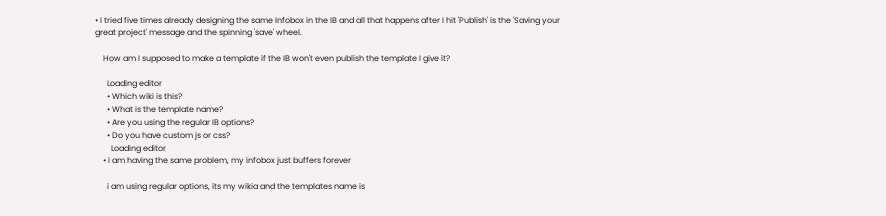• I tried five times already designing the same Infobox in the IB and all that happens after I hit 'Publish' is the 'Saving your great project' message and the spinning 'save' wheel.

    How am I supposed to make a template if the IB won't even publish the template I give it?

      Loading editor
      • Which wiki is this?
      • What is the template name?
      • Are you using the regular IB options?
      • Do you have custom js or css?
        Loading editor
    • i am having the same problem, my infobox just buffers forever

      i am using regular options, its my wikia and the templates name is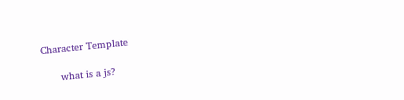Character Template

      what is a js?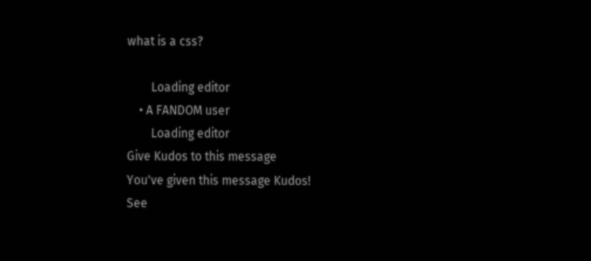what is a css?

        Loading editor
    • A FANDOM user
        Loading editor
Give Kudos to this message
You've given this message Kudos!
See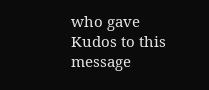who gave Kudos to this message